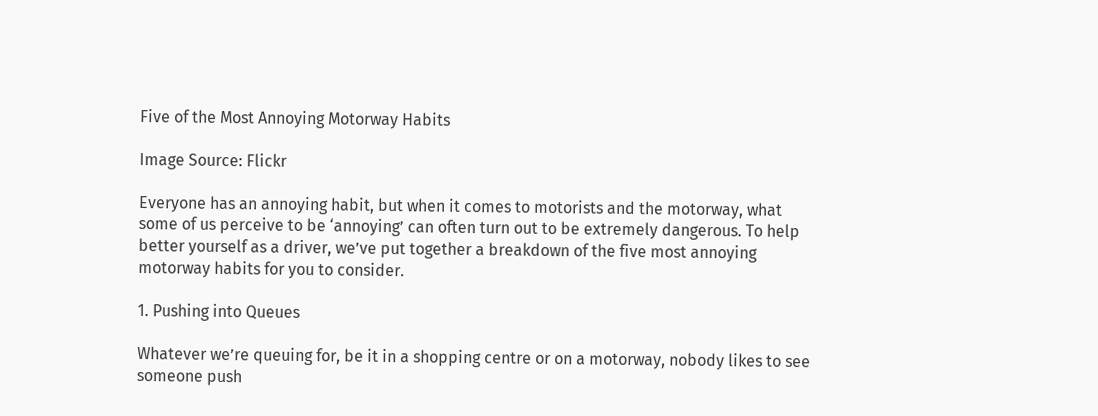Five of the Most Annoying Motorway Habits

Image Source: Flickr

Everyone has an annoying habit, but when it comes to motorists and the motorway, what some of us perceive to be ‘annoying’ can often turn out to be extremely dangerous. To help better yourself as a driver, we’ve put together a breakdown of the five most annoying motorway habits for you to consider.

1. Pushing into Queues

Whatever we’re queuing for, be it in a shopping centre or on a motorway, nobody likes to see someone push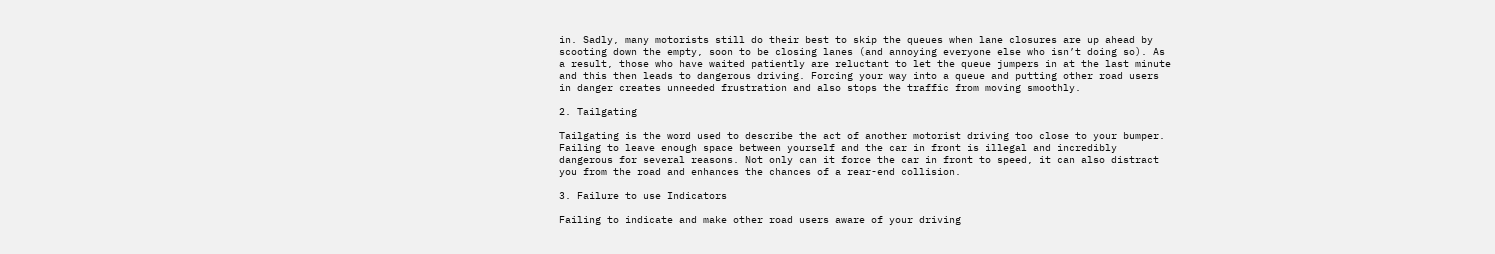in. Sadly, many motorists still do their best to skip the queues when lane closures are up ahead by scooting down the empty, soon to be closing lanes (and annoying everyone else who isn’t doing so). As a result, those who have waited patiently are reluctant to let the queue jumpers in at the last minute and this then leads to dangerous driving. Forcing your way into a queue and putting other road users in danger creates unneeded frustration and also stops the traffic from moving smoothly.

2. Tailgating

Tailgating is the word used to describe the act of another motorist driving too close to your bumper. Failing to leave enough space between yourself and the car in front is illegal and incredibly dangerous for several reasons. Not only can it force the car in front to speed, it can also distract you from the road and enhances the chances of a rear-end collision.

3. Failure to use Indicators

Failing to indicate and make other road users aware of your driving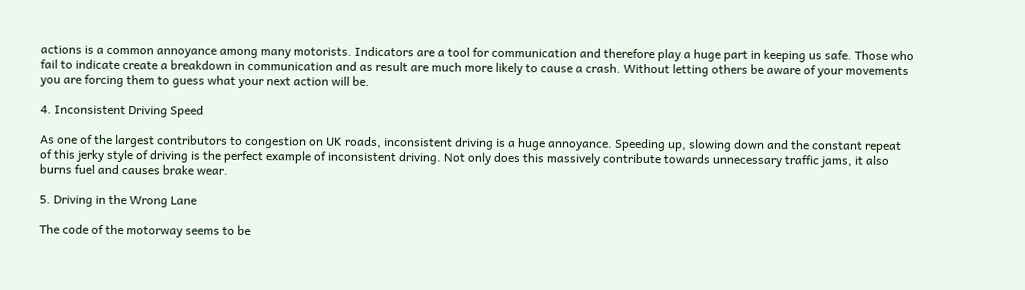actions is a common annoyance among many motorists. Indicators are a tool for communication and therefore play a huge part in keeping us safe. Those who fail to indicate create a breakdown in communication and as result are much more likely to cause a crash. Without letting others be aware of your movements you are forcing them to guess what your next action will be.

4. Inconsistent Driving Speed

As one of the largest contributors to congestion on UK roads, inconsistent driving is a huge annoyance. Speeding up, slowing down and the constant repeat of this jerky style of driving is the perfect example of inconsistent driving. Not only does this massively contribute towards unnecessary traffic jams, it also burns fuel and causes brake wear.

5. Driving in the Wrong Lane

The code of the motorway seems to be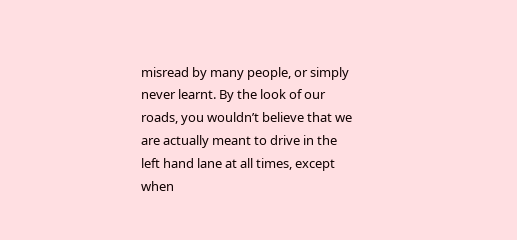misread by many people, or simply never learnt. By the look of our roads, you wouldn’t believe that we are actually meant to drive in the left hand lane at all times, except when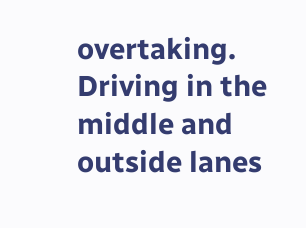overtaking. Driving in the middle and outside lanes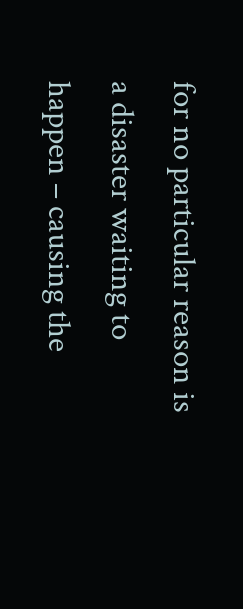for no particular reason is a disaster waiting to happen – causing the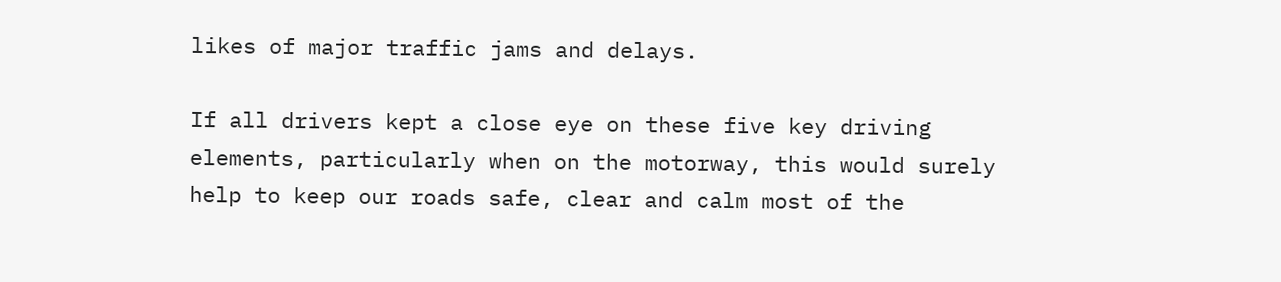likes of major traffic jams and delays.

If all drivers kept a close eye on these five key driving elements, particularly when on the motorway, this would surely help to keep our roads safe, clear and calm most of the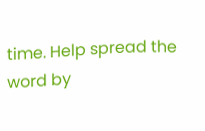time. Help spread the word by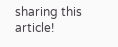sharing this article!